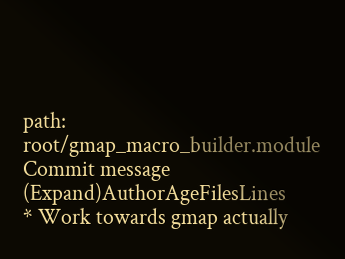path: root/gmap_macro_builder.module
Commit message (Expand)AuthorAgeFilesLines
* Work towards gmap actually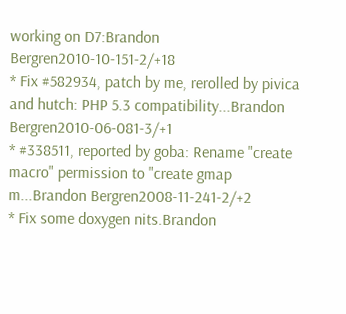working on D7:Brandon Bergren2010-10-151-2/+18
* Fix #582934, patch by me, rerolled by pivica and hutch: PHP 5.3 compatibility...Brandon Bergren2010-06-081-3/+1
* #338511, reported by goba: Rename "create macro" permission to "create gmap m...Brandon Bergren2008-11-241-2/+2
* Fix some doxygen nits.Brandon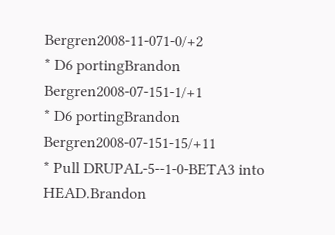Bergren2008-11-071-0/+2
* D6 portingBrandon Bergren2008-07-151-1/+1
* D6 portingBrandon Bergren2008-07-151-15/+11
* Pull DRUPAL-5--1-0-BETA3 into HEAD.Brandon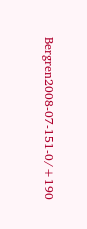Bergren2008-07-151-0/+190